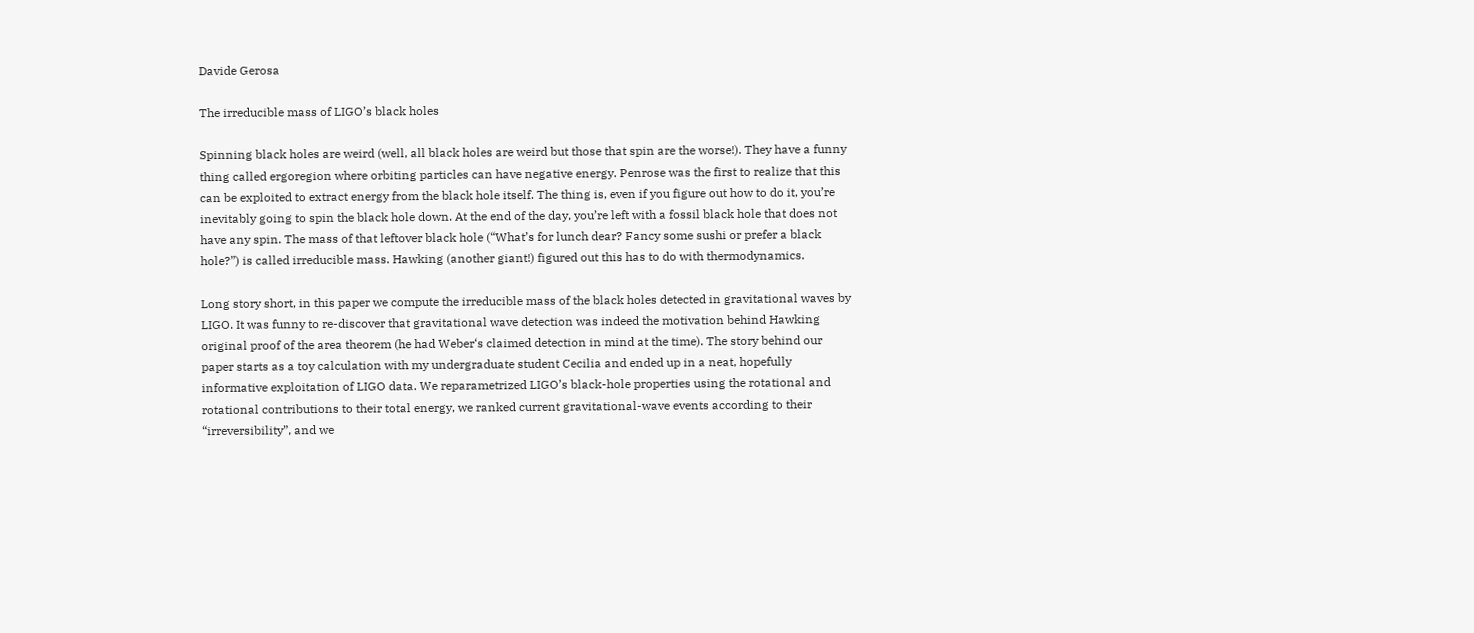Davide Gerosa

The irreducible mass of LIGO’s black holes

Spinning black holes are weird (well, all black holes are weird but those that spin are the worse!). They have a funny thing called ergoregion where orbiting particles can have negative energy. Penrose was the first to realize that this can be exploited to extract energy from the black hole itself. The thing is, even if you figure out how to do it, you’re inevitably going to spin the black hole down. At the end of the day, you’re left with a fossil black hole that does not have any spin. The mass of that leftover black hole (“What’s for lunch dear? Fancy some sushi or prefer a black hole?”) is called irreducible mass. Hawking (another giant!) figured out this has to do with thermodynamics.

Long story short, in this paper we compute the irreducible mass of the black holes detected in gravitational waves by LIGO. It was funny to re-discover that gravitational wave detection was indeed the motivation behind Hawking original proof of the area theorem (he had Weber‘s claimed detection in mind at the time). The story behind our paper starts as a toy calculation with my undergraduate student Cecilia and ended up in a neat, hopefully informative exploitation of LIGO data. We reparametrized LIGO’s black-hole properties using the rotational and rotational contributions to their total energy, we ranked current gravitational-wave events according to their “irreversibility”, and we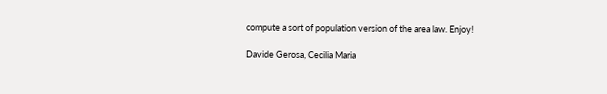compute a sort of population version of the area law. Enjoy!

Davide Gerosa, Cecilia Maria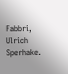Fabbri, Ulrich Sperhake.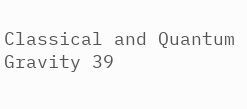Classical and Quantum Gravity 39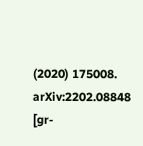(2020) 175008.
arXiv:2202.08848 [gr-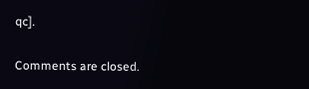qc].

Comments are closed.